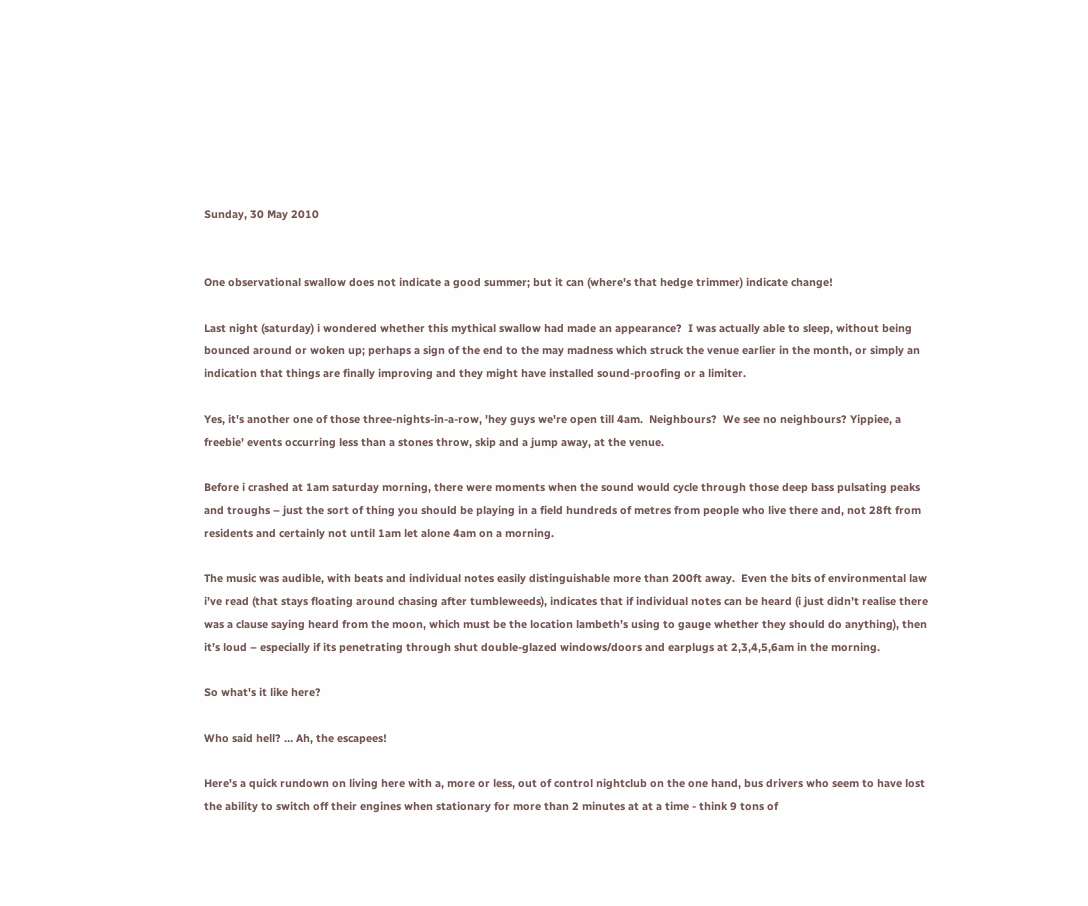Sunday, 30 May 2010


One observational swallow does not indicate a good summer; but it can (where's that hedge trimmer) indicate change!

Last night (saturday) i wondered whether this mythical swallow had made an appearance?  I was actually able to sleep, without being bounced around or woken up; perhaps a sign of the end to the may madness which struck the venue earlier in the month, or simply an indication that things are finally improving and they might have installed sound-proofing or a limiter.

Yes, it's another one of those three-nights-in-a-row, 'hey guys we're open till 4am.  Neighbours?  We see no neighbours? Yippiee, a freebie' events occurring less than a stones throw, skip and a jump away, at the venue.

Before i crashed at 1am saturday morning, there were moments when the sound would cycle through those deep bass pulsating peaks and troughs – just the sort of thing you should be playing in a field hundreds of metres from people who live there and, not 28ft from residents and certainly not until 1am let alone 4am on a morning.

The music was audible, with beats and individual notes easily distinguishable more than 200ft away.  Even the bits of environmental law i’ve read (that stays floating around chasing after tumbleweeds), indicates that if individual notes can be heard (i just didn’t realise there was a clause saying heard from the moon, which must be the location lambeth’s using to gauge whether they should do anything), then it’s loud – especially if its penetrating through shut double-glazed windows/doors and earplugs at 2,3,4,5,6am in the morning.

So what's it like here?

Who said hell? … Ah, the escapees!

Here's a quick rundown on living here with a, more or less, out of control nightclub on the one hand, bus drivers who seem to have lost the ability to switch off their engines when stationary for more than 2 minutes at at a time - think 9 tons of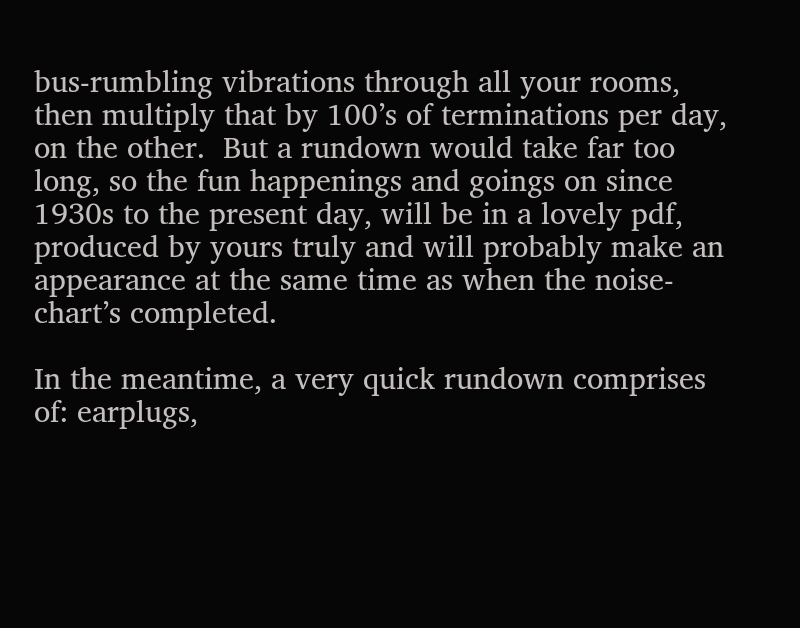bus-rumbling vibrations through all your rooms, then multiply that by 100’s of terminations per day, on the other.  But a rundown would take far too long, so the fun happenings and goings on since 1930s to the present day, will be in a lovely pdf, produced by yours truly and will probably make an appearance at the same time as when the noise-chart’s completed.

In the meantime, a very quick rundown comprises of: earplugs,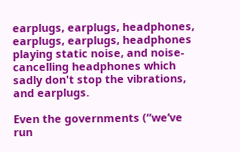earplugs, earplugs, headphones, earplugs, earplugs, headphones playing static noise, and noise-cancelling headphones which sadly don't stop the vibrations, and earplugs.

Even the governments (“we’ve run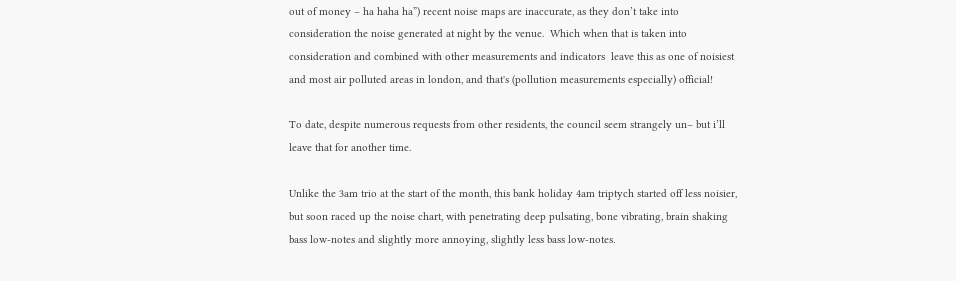out of money – ha haha ha”) recent noise maps are inaccurate, as they don’t take into consideration the noise generated at night by the venue.  Which when that is taken into consideration and combined with other measurements and indicators  leave this as one of noisiest and most air polluted areas in london, and that's (pollution measurements especially) official!

To date, despite numerous requests from other residents, the council seem strangely un– but i’ll leave that for another time.

Unlike the 3am trio at the start of the month, this bank holiday 4am triptych started off less noisier, but soon raced up the noise chart, with penetrating deep pulsating, bone vibrating, brain shaking bass low-notes and slightly more annoying, slightly less bass low-notes.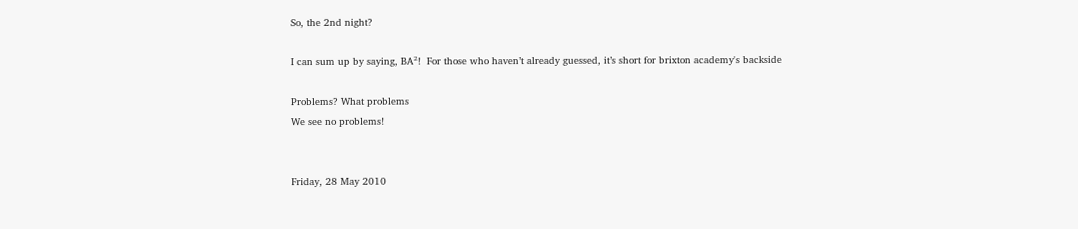So, the 2nd night?

I can sum up by saying, BA²!  For those who haven’t already guessed, it’s short for brixton academy's backside

Problems? What problems
We see no problems!


Friday, 28 May 2010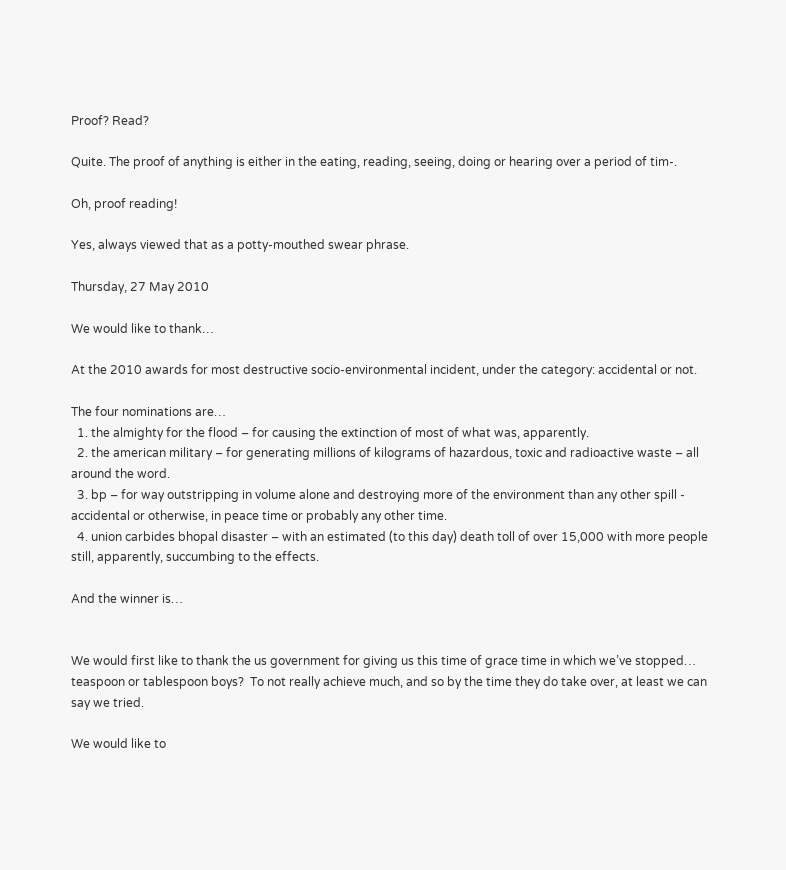Proof? Read?

Quite. The proof of anything is either in the eating, reading, seeing, doing or hearing over a period of tim-.

Oh, proof reading!

Yes, always viewed that as a potty-mouthed swear phrase.

Thursday, 27 May 2010

We would like to thank…

At the 2010 awards for most destructive socio-environmental incident, under the category: accidental or not.

The four nominations are…
  1. the almighty for the flood – for causing the extinction of most of what was, apparently.
  2. the american military – for generating millions of kilograms of hazardous, toxic and radioactive waste – all around the word.
  3. bp – for way outstripping in volume alone and destroying more of the environment than any other spill - accidental or otherwise, in peace time or probably any other time.
  4. union carbides bhopal disaster – with an estimated (to this day) death toll of over 15,000 with more people still, apparently, succumbing to the effects.

And the winner is…


We would first like to thank the us government for giving us this time of grace time in which we’ve stopped… teaspoon or tablespoon boys?  To not really achieve much, and so by the time they do take over, at least we can say we tried.

We would like to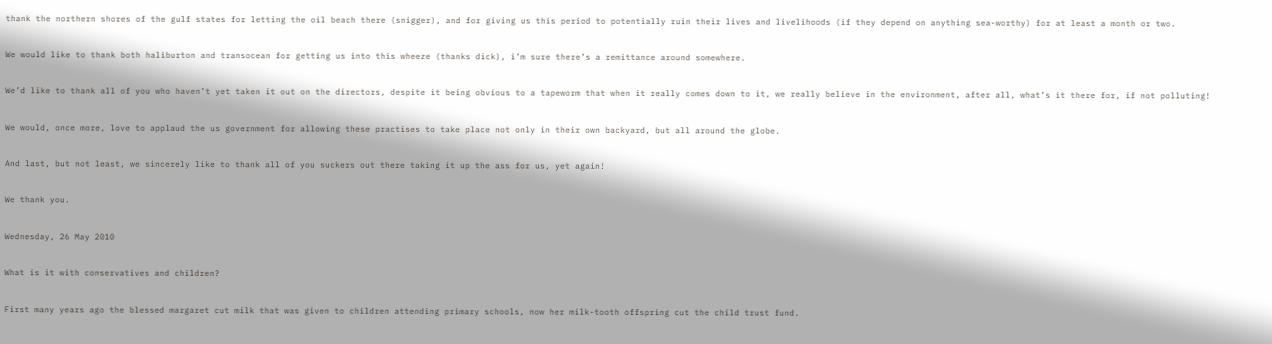thank the northern shores of the gulf states for letting the oil beach there (snigger), and for giving us this period to potentially ruin their lives and livelihoods (if they depend on anything sea-worthy) for at least a month or two.

We would like to thank both haliburton and transocean for getting us into this wheeze (thanks dick), i’m sure there’s a remittance around somewhere.

We’d like to thank all of you who haven’t yet taken it out on the directors, despite it being obvious to a tapeworm that when it really comes down to it, we really believe in the environment, after all, what’s it there for, if not polluting!

We would, once more, love to applaud the us government for allowing these practises to take place not only in their own backyard, but all around the globe.

And last, but not least, we sincerely like to thank all of you suckers out there taking it up the ass for us, yet again!

We thank you.

Wednesday, 26 May 2010

What is it with conservatives and children?

First many years ago the blessed margaret cut milk that was given to children attending primary schools, now her milk-tooth offspring cut the child trust fund.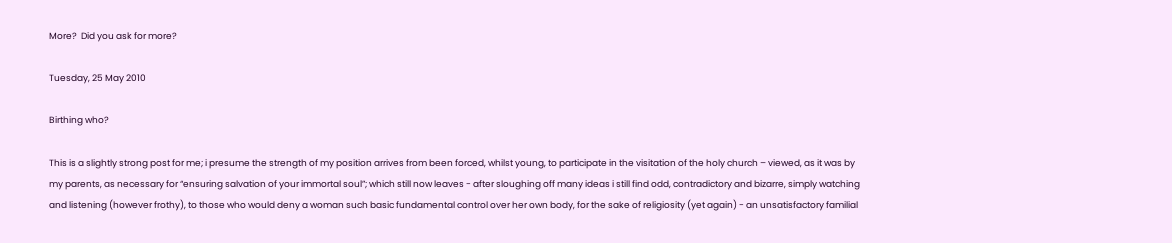More?  Did you ask for more?

Tuesday, 25 May 2010

Birthing who?

This is a slightly strong post for me; i presume the strength of my position arrives from been forced, whilst young, to participate in the visitation of the holy church – viewed, as it was by my parents, as necessary for “ensuring salvation of your immortal soul”; which still now leaves - after sloughing off many ideas i still find odd, contradictory and bizarre, simply watching and listening (however frothy), to those who would deny a woman such basic fundamental control over her own body, for the sake of religiosity (yet again) - an unsatisfactory familial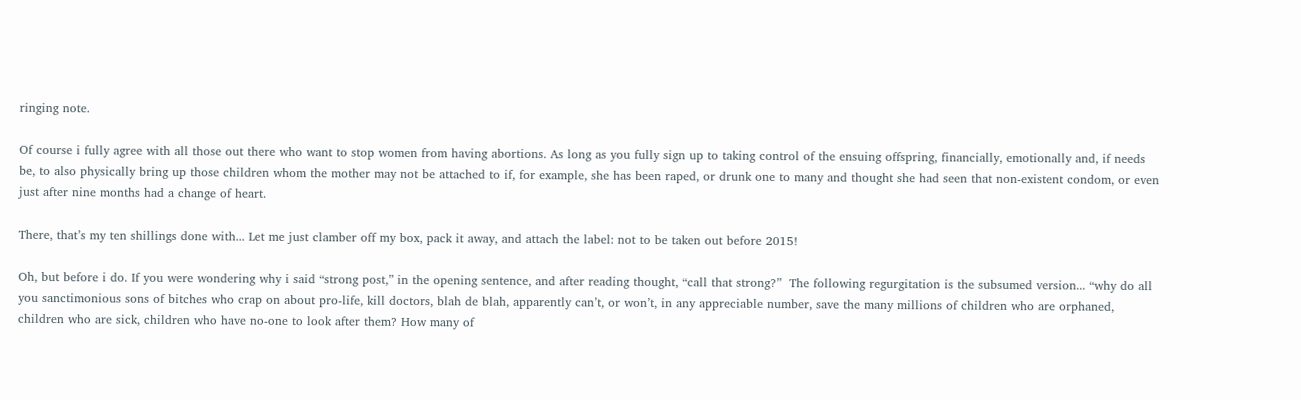ringing note.

Of course i fully agree with all those out there who want to stop women from having abortions. As long as you fully sign up to taking control of the ensuing offspring, financially, emotionally and, if needs be, to also physically bring up those children whom the mother may not be attached to if, for example, she has been raped, or drunk one to many and thought she had seen that non-existent condom, or even just after nine months had a change of heart.

There, that’s my ten shillings done with... Let me just clamber off my box, pack it away, and attach the label: not to be taken out before 2015!

Oh, but before i do. If you were wondering why i said “strong post,” in the opening sentence, and after reading thought, “call that strong?”  The following regurgitation is the subsumed version... “why do all you sanctimonious sons of bitches who crap on about pro-life, kill doctors, blah de blah, apparently can’t, or won’t, in any appreciable number, save the many millions of children who are orphaned, children who are sick, children who have no-one to look after them? How many of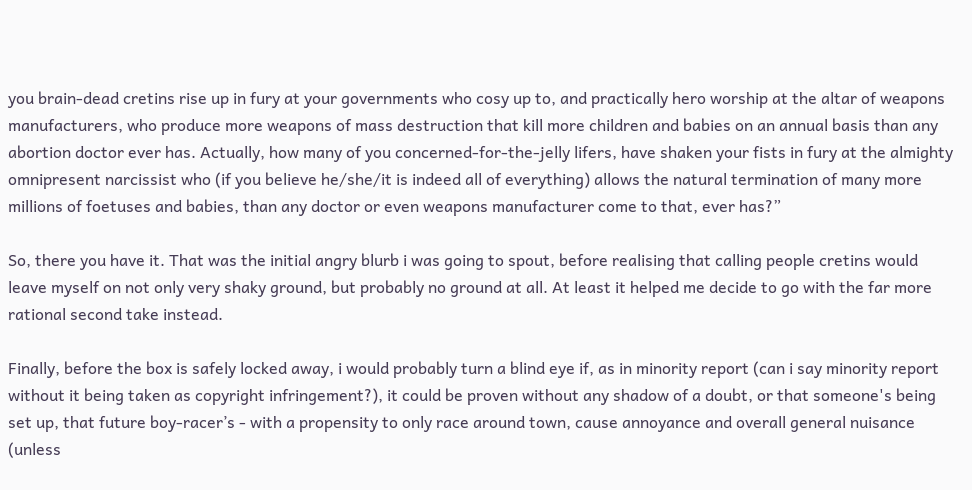you brain-dead cretins rise up in fury at your governments who cosy up to, and practically hero worship at the altar of weapons manufacturers, who produce more weapons of mass destruction that kill more children and babies on an annual basis than any abortion doctor ever has. Actually, how many of you concerned-for-the-jelly lifers, have shaken your fists in fury at the almighty omnipresent narcissist who (if you believe he/she/it is indeed all of everything) allows the natural termination of many more millions of foetuses and babies, than any doctor or even weapons manufacturer come to that, ever has?”

So, there you have it. That was the initial angry blurb i was going to spout, before realising that calling people cretins would leave myself on not only very shaky ground, but probably no ground at all. At least it helped me decide to go with the far more rational second take instead.

Finally, before the box is safely locked away, i would probably turn a blind eye if, as in minority report (can i say minority report without it being taken as copyright infringement?), it could be proven without any shadow of a doubt, or that someone's being set up, that future boy-racer’s - with a propensity to only race around town, cause annoyance and overall general nuisance (unless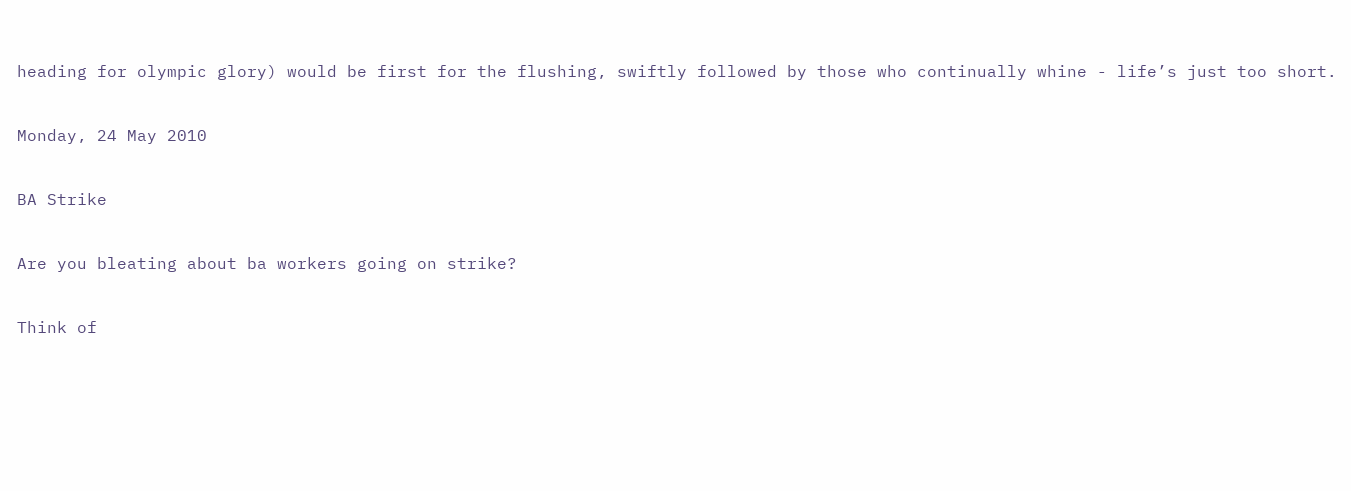heading for olympic glory) would be first for the flushing, swiftly followed by those who continually whine - life’s just too short.

Monday, 24 May 2010

BA Strike

Are you bleating about ba workers going on strike?

Think of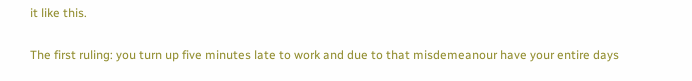it like this.

The first ruling: you turn up five minutes late to work and due to that misdemeanour have your entire days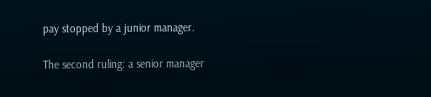pay stopped by a junior manager.

The second ruling: a senior manager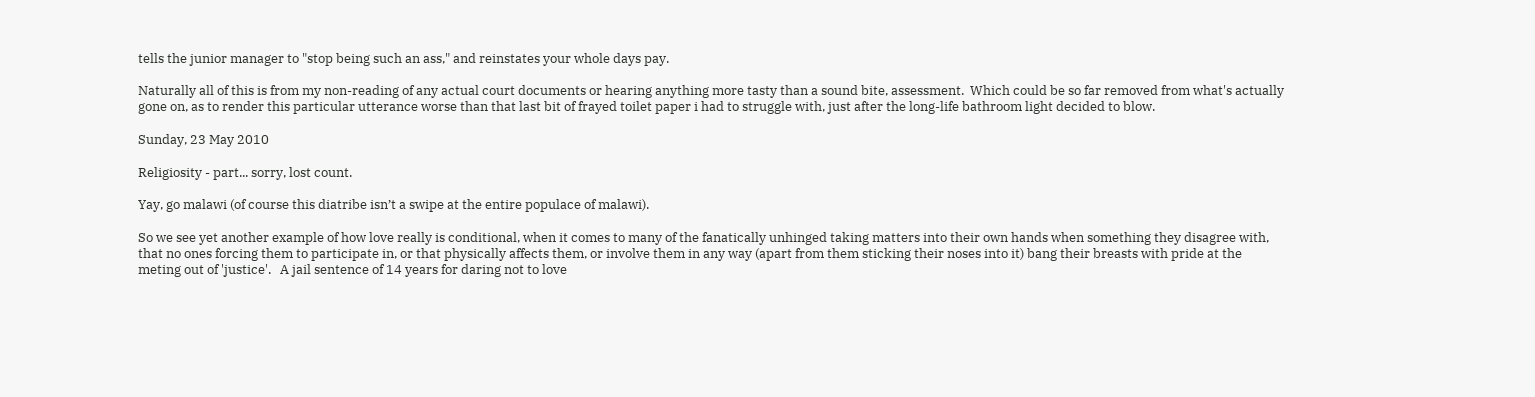tells the junior manager to "stop being such an ass," and reinstates your whole days pay.

Naturally all of this is from my non-reading of any actual court documents or hearing anything more tasty than a sound bite, assessment.  Which could be so far removed from what's actually gone on, as to render this particular utterance worse than that last bit of frayed toilet paper i had to struggle with, just after the long-life bathroom light decided to blow.

Sunday, 23 May 2010

Religiosity - part... sorry, lost count.

Yay, go malawi (of course this diatribe isn’t a swipe at the entire populace of malawi).

So we see yet another example of how love really is conditional, when it comes to many of the fanatically unhinged taking matters into their own hands when something they disagree with, that no ones forcing them to participate in, or that physically affects them, or involve them in any way (apart from them sticking their noses into it) bang their breasts with pride at the meting out of 'justice'.   A jail sentence of 14 years for daring not to love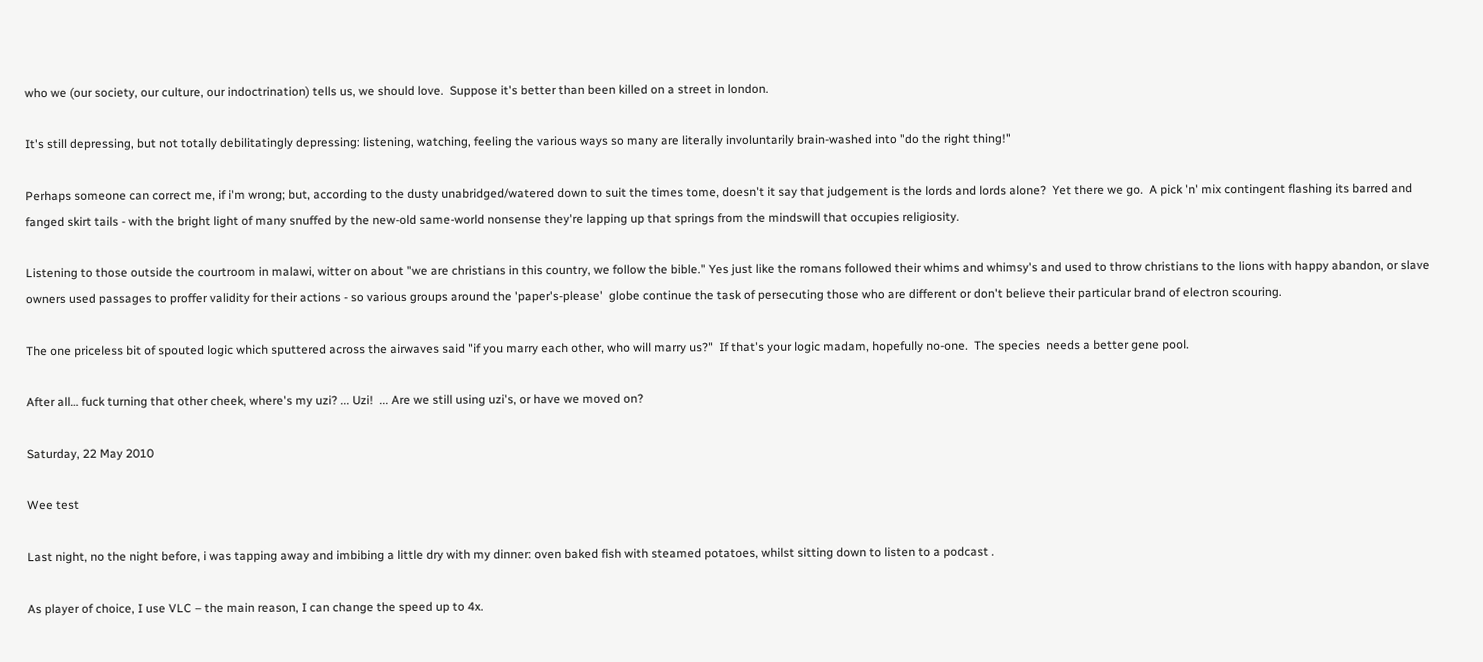who we (our society, our culture, our indoctrination) tells us, we should love.  Suppose it's better than been killed on a street in london.

It's still depressing, but not totally debilitatingly depressing: listening, watching, feeling the various ways so many are literally involuntarily brain-washed into "do the right thing!"

Perhaps someone can correct me, if i'm wrong; but, according to the dusty unabridged/watered down to suit the times tome, doesn't it say that judgement is the lords and lords alone?  Yet there we go.  A pick 'n' mix contingent flashing its barred and fanged skirt tails - with the bright light of many snuffed by the new-old same-world nonsense they're lapping up that springs from the mindswill that occupies religiosity.

Listening to those outside the courtroom in malawi, witter on about "we are christians in this country, we follow the bible." Yes just like the romans followed their whims and whimsy's and used to throw christians to the lions with happy abandon, or slave owners used passages to proffer validity for their actions - so various groups around the 'paper's-please'  globe continue the task of persecuting those who are different or don't believe their particular brand of electron scouring.

The one priceless bit of spouted logic which sputtered across the airwaves said "if you marry each other, who will marry us?"  If that's your logic madam, hopefully no-one.  The species  needs a better gene pool.

After all… fuck turning that other cheek, where's my uzi? ... Uzi!  ... Are we still using uzi's, or have we moved on?

Saturday, 22 May 2010

Wee test

Last night, no the night before, i was tapping away and imbibing a little dry with my dinner: oven baked fish with steamed potatoes, whilst sitting down to listen to a podcast .

As player of choice, I use VLC – the main reason, I can change the speed up to 4x.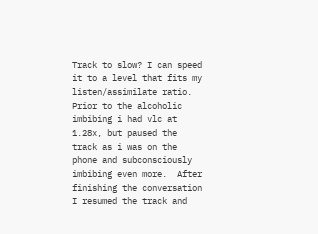Track to slow? I can speed it to a level that fits my listen/assimilate ratio.  Prior to the alcoholic imbibing i had vlc at 1.28x, but paused the track as i was on the phone and subconsciously imbibing even more.  After finishing the conversation I resumed the track and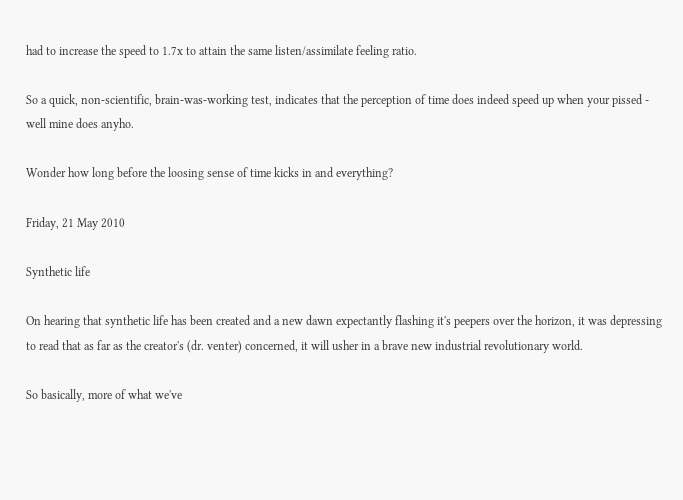had to increase the speed to 1.7x to attain the same listen/assimilate feeling ratio.

So a quick, non-scientific, brain-was-working test, indicates that the perception of time does indeed speed up when your pissed - well mine does anyho.

Wonder how long before the loosing sense of time kicks in and everything?

Friday, 21 May 2010

Synthetic life

On hearing that synthetic life has been created and a new dawn expectantly flashing it's peepers over the horizon, it was depressing to read that as far as the creator's (dr. venter) concerned, it will usher in a brave new industrial revolutionary world.

So basically, more of what we've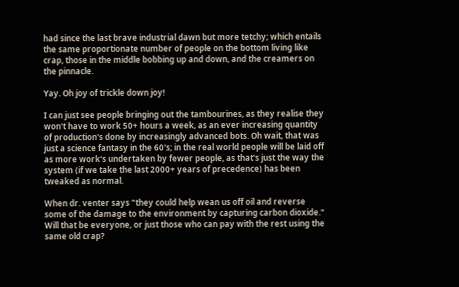had since the last brave industrial dawn but more tetchy; which entails the same proportionate number of people on the bottom living like crap, those in the middle bobbing up and down, and the creamers on the pinnacle.

Yay. Oh joy of trickle down joy!

I can just see people bringing out the tambourines, as they realise they won't have to work 50+ hours a week, as an ever increasing quantity of production's done by increasingly advanced bots. Oh wait, that was just a science fantasy in the 60's; in the real world people will be laid off as more work's undertaken by fewer people, as that's just the way the system (if we take the last 2000+ years of precedence) has been tweaked as normal.

When dr. venter says "they could help wean us off oil and reverse some of the damage to the environment by capturing carbon dioxide." Will that be everyone, or just those who can pay with the rest using the same old crap?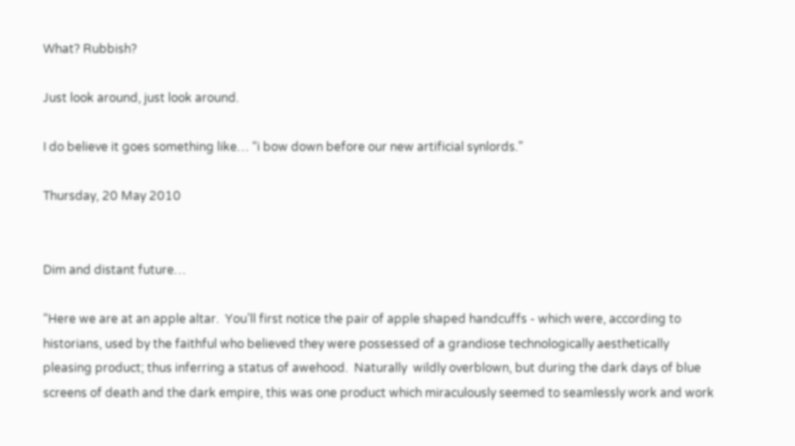What? Rubbish?

Just look around, just look around.

I do believe it goes something like… “i bow down before our new artificial synlords.”

Thursday, 20 May 2010


Dim and distant future…

“Here we are at an apple altar.  You’ll first notice the pair of apple shaped handcuffs - which were, according to historians, used by the faithful who believed they were possessed of a grandiose technologically aesthetically pleasing product; thus inferring a status of awehood.  Naturally  wildly overblown, but during the dark days of blue screens of death and the dark empire, this was one product which miraculously seemed to seamlessly work and work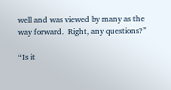well and was viewed by many as the way forward.  Right, any questions?”

“Is it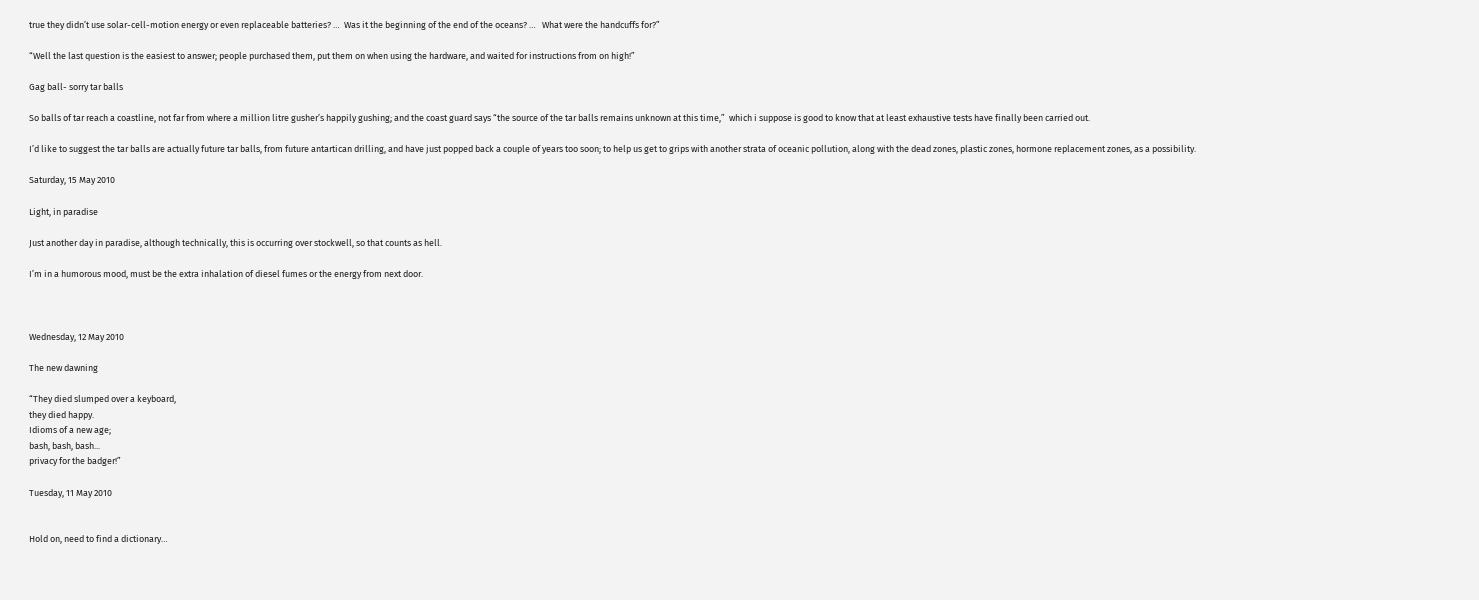true they didn’t use solar-cell-motion energy or even replaceable batteries? …  Was it the beginning of the end of the oceans? …   What were the handcuffs for?”

“Well the last question is the easiest to answer; people purchased them, put them on when using the hardware, and waited for instructions from on high!”

Gag ball- sorry tar balls

So balls of tar reach a coastline, not far from where a million litre gusher’s happily gushing; and the coast guard says “the source of the tar balls remains unknown at this time,”  which i suppose is good to know that at least exhaustive tests have finally been carried out.

I’d like to suggest the tar balls are actually future tar balls, from future antartican drilling, and have just popped back a couple of years too soon; to help us get to grips with another strata of oceanic pollution, along with the dead zones, plastic zones, hormone replacement zones, as a possibility.

Saturday, 15 May 2010

Light, in paradise

Just another day in paradise, although technically, this is occurring over stockwell, so that counts as hell.

I’m in a humorous mood, must be the extra inhalation of diesel fumes or the energy from next door.



Wednesday, 12 May 2010

The new dawning

“They died slumped over a keyboard,
they died happy.
Idioms of a new age;
bash, bash, bash...
privacy for the badger!”

Tuesday, 11 May 2010


Hold on, need to find a dictionary…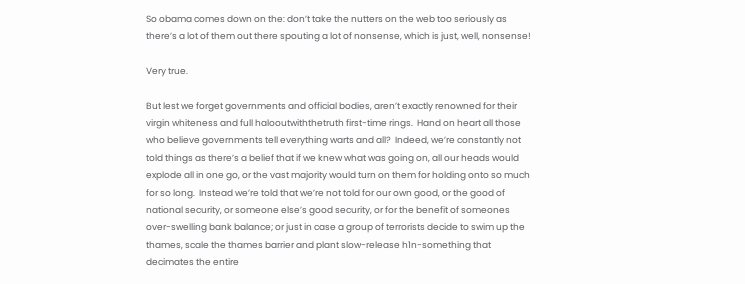So obama comes down on the: don’t take the nutters on the web too seriously as there’s a lot of them out there spouting a lot of nonsense, which is just, well, nonsense!

Very true.

But lest we forget governments and official bodies, aren’t exactly renowned for their virgin whiteness and full halooutwiththetruth first-time rings.  Hand on heart all those who believe governments tell everything warts and all?  Indeed, we’re constantly not told things as there’s a belief that if we knew what was going on, all our heads would explode all in one go, or the vast majority would turn on them for holding onto so much for so long.  Instead we’re told that we’re not told for our own good, or the good of national security, or someone else’s good security, or for the benefit of someones over-swelling bank balance; or just in case a group of terrorists decide to swim up the thames, scale the thames barrier and plant slow-release h1n-something that decimates the entire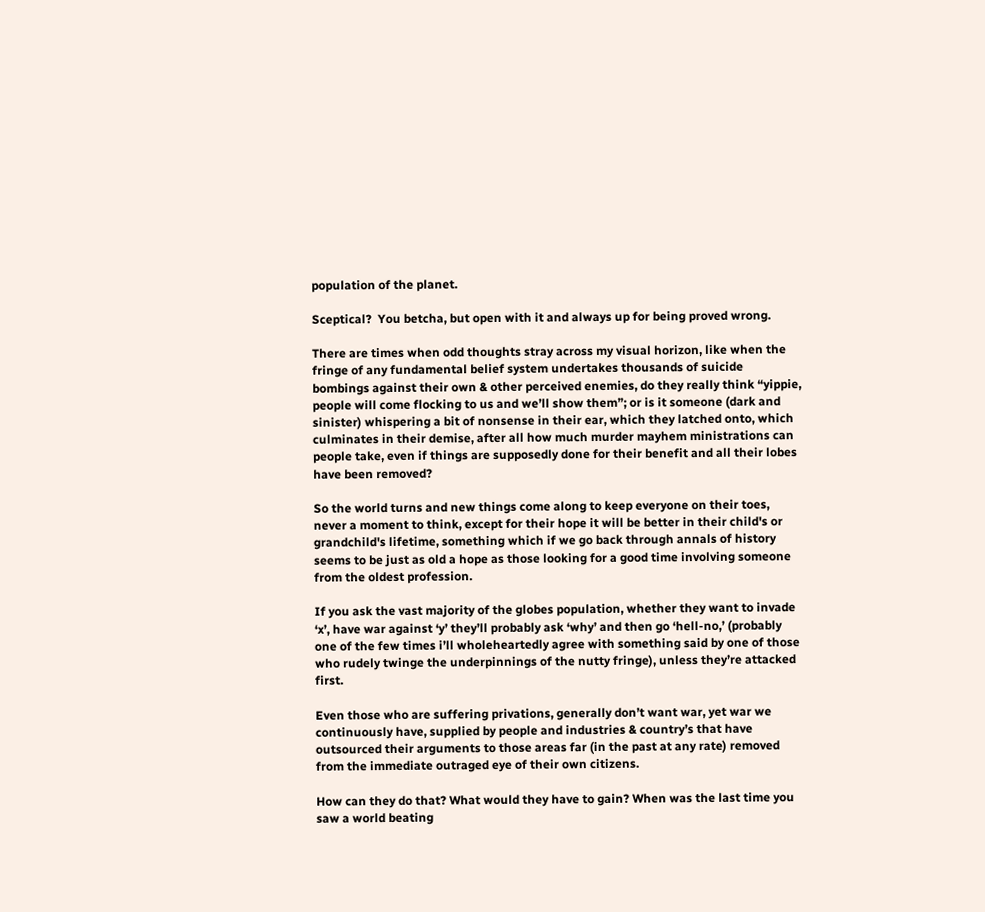population of the planet.

Sceptical?  You betcha, but open with it and always up for being proved wrong.

There are times when odd thoughts stray across my visual horizon, like when the fringe of any fundamental belief system undertakes thousands of suicide bombings against their own & other perceived enemies, do they really think “yippie, people will come flocking to us and we’ll show them”; or is it someone (dark and sinister) whispering a bit of nonsense in their ear, which they latched onto, which culminates in their demise, after all how much murder mayhem ministrations can people take, even if things are supposedly done for their benefit and all their lobes have been removed?

So the world turns and new things come along to keep everyone on their toes, never a moment to think, except for their hope it will be better in their child's or grandchild's lifetime, something which if we go back through annals of history seems to be just as old a hope as those looking for a good time involving someone from the oldest profession.

If you ask the vast majority of the globes population, whether they want to invade ‘x’, have war against ‘y’ they’ll probably ask ‘why’ and then go ‘hell-no,’ (probably one of the few times i’ll wholeheartedly agree with something said by one of those who rudely twinge the underpinnings of the nutty fringe), unless they’re attacked first.

Even those who are suffering privations, generally don’t want war, yet war we continuously have, supplied by people and industries & country’s that have outsourced their arguments to those areas far (in the past at any rate) removed from the immediate outraged eye of their own citizens.

How can they do that? What would they have to gain? When was the last time you saw a world beating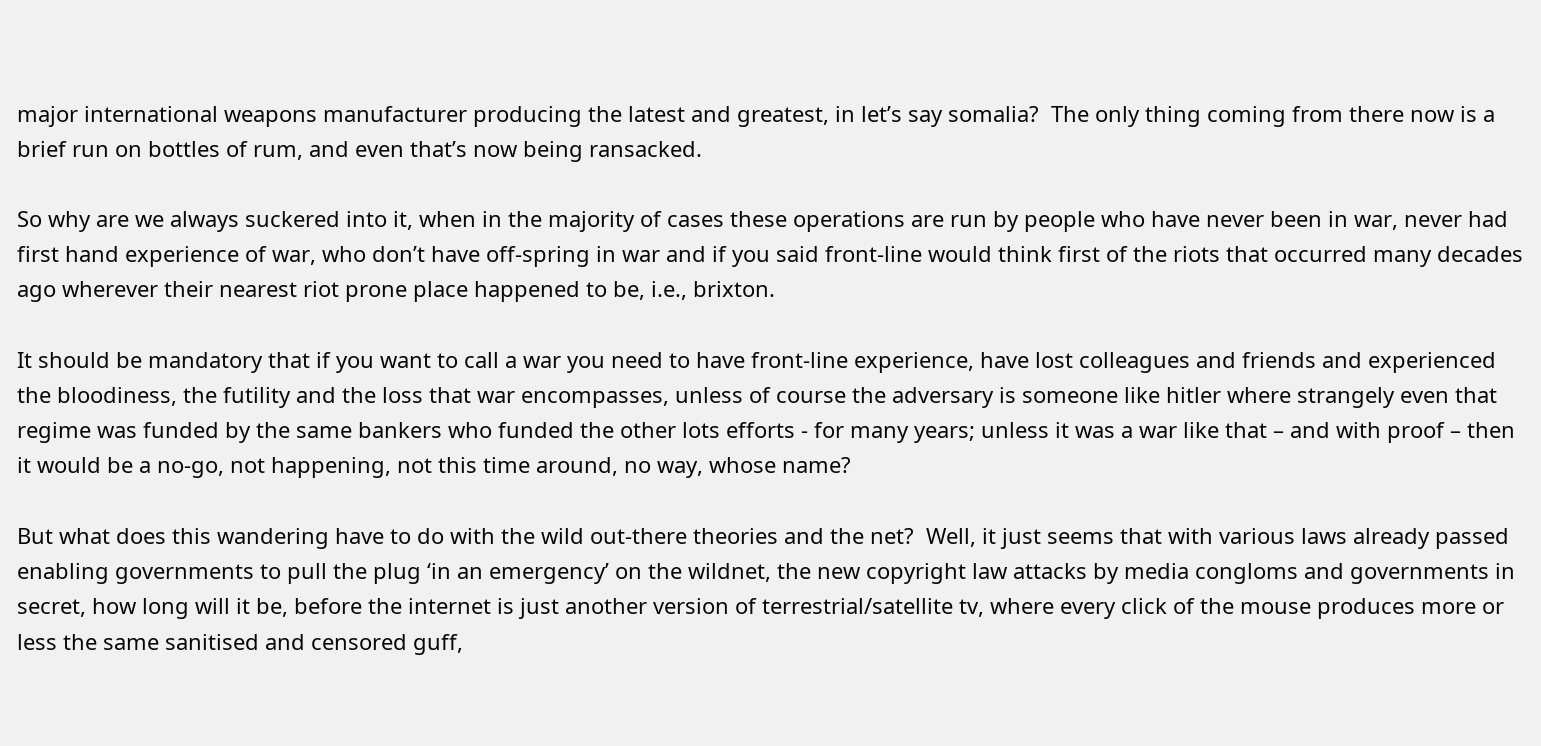major international weapons manufacturer producing the latest and greatest, in let’s say somalia?  The only thing coming from there now is a brief run on bottles of rum, and even that’s now being ransacked.

So why are we always suckered into it, when in the majority of cases these operations are run by people who have never been in war, never had first hand experience of war, who don’t have off-spring in war and if you said front-line would think first of the riots that occurred many decades ago wherever their nearest riot prone place happened to be, i.e., brixton.

It should be mandatory that if you want to call a war you need to have front-line experience, have lost colleagues and friends and experienced the bloodiness, the futility and the loss that war encompasses, unless of course the adversary is someone like hitler where strangely even that regime was funded by the same bankers who funded the other lots efforts - for many years; unless it was a war like that – and with proof – then it would be a no-go, not happening, not this time around, no way, whose name?

But what does this wandering have to do with the wild out-there theories and the net?  Well, it just seems that with various laws already passed enabling governments to pull the plug ‘in an emergency’ on the wildnet, the new copyright law attacks by media congloms and governments in secret, how long will it be, before the internet is just another version of terrestrial/satellite tv, where every click of the mouse produces more or less the same sanitised and censored guff,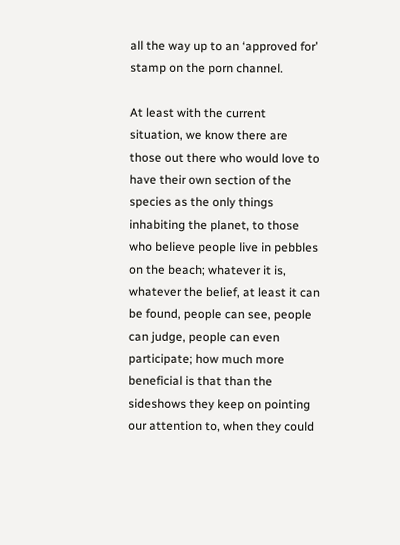all the way up to an ‘approved for’ stamp on the porn channel.

At least with the current situation, we know there are those out there who would love to have their own section of the species as the only things inhabiting the planet, to those who believe people live in pebbles on the beach; whatever it is, whatever the belief, at least it can be found, people can see, people can judge, people can even participate; how much more beneficial is that than the sideshows they keep on pointing our attention to, when they could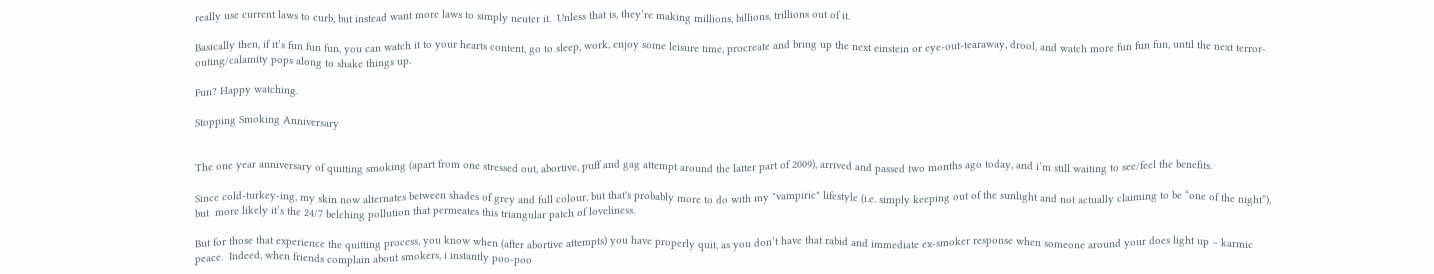really use current laws to curb, but instead want more laws to simply neuter it.  Unless that is, they’re making millions, billions, trillions out of it.

Basically then, if it’s fun fun fun, you can watch it to your hearts content, go to sleep, work, enjoy some leisure time, procreate and bring up the next einstein or eye-out-tearaway, drool, and watch more fun fun fun, until the next terror-outing/calamity pops along to shake things up.

Fun? Happy watching.

Stopping Smoking Anniversary


The one year anniversary of quitting smoking (apart from one stressed out, abortive, puff and gag attempt around the latter part of 2009), arrived and passed two months ago today, and i’m still waiting to see/feel the benefits.

Since cold-turkey-ing, my skin now alternates between shades of grey and full colour, but that's probably more to do with my "vampiric" lifestyle (i.e. simply keeping out of the sunlight and not actually claiming to be “one of the night”), but  more likely it’s the 24/7 belching pollution that permeates this triangular patch of loveliness.

But for those that experience the quitting process, you know when (after abortive attempts) you have properly quit, as you don’t have that rabid and immediate ex-smoker response when someone around your does light up – karmic peace.  Indeed, when friends complain about smokers, i instantly poo-poo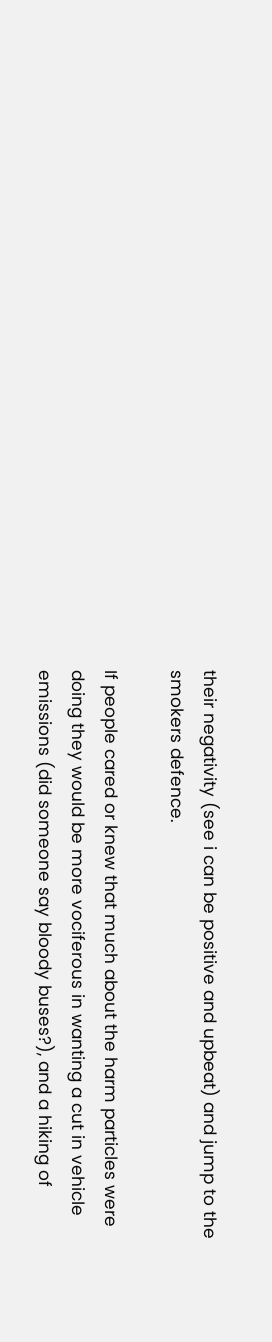their negativity (see i can be positive and upbeat) and jump to the smokers defence.

If people cared or knew that much about the harm particles were doing they would be more vociferous in wanting a cut in vehicle emissions (did someone say bloody buses?), and a hiking of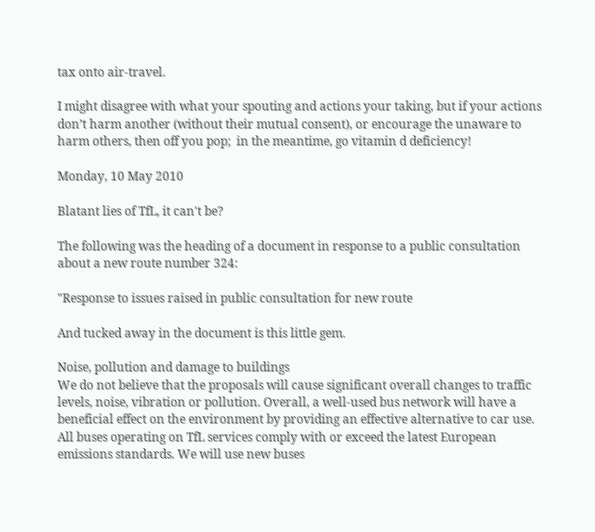tax onto air-travel.

I might disagree with what your spouting and actions your taking, but if your actions don’t harm another (without their mutual consent), or encourage the unaware to harm others, then off you pop;  in the meantime, go vitamin d deficiency!

Monday, 10 May 2010

Blatant lies of TfL, it can't be?

The following was the heading of a document in response to a public consultation about a new route number 324:

"Response to issues raised in public consultation for new route

And tucked away in the document is this little gem.

Noise, pollution and damage to buildings
We do not believe that the proposals will cause significant overall changes to traffic levels, noise, vibration or pollution. Overall, a well-used bus network will have a beneficial effect on the environment by providing an effective alternative to car use. All buses operating on TfL services comply with or exceed the latest European emissions standards. We will use new buses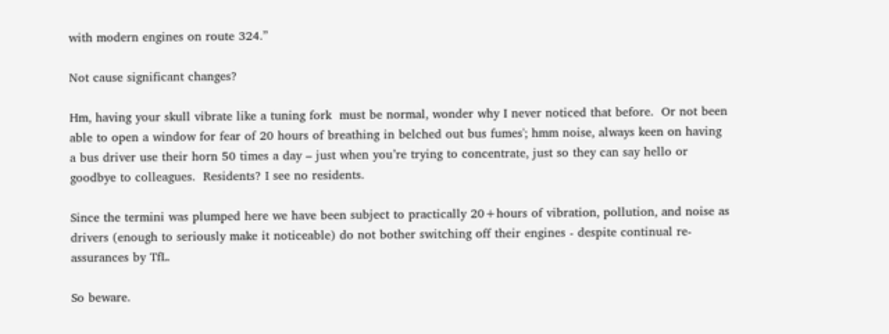with modern engines on route 324.”

Not cause significant changes?

Hm, having your skull vibrate like a tuning fork  must be normal, wonder why I never noticed that before.  Or not been able to open a window for fear of 20 hours of breathing in belched out bus fumes'; hmm noise, always keen on having a bus driver use their horn 50 times a day – just when you’re trying to concentrate, just so they can say hello or goodbye to colleagues.  Residents? I see no residents.

Since the termini was plumped here we have been subject to practically 20+hours of vibration, pollution, and noise as drivers (enough to seriously make it noticeable) do not bother switching off their engines - despite continual re-assurances by TfL.

So beware.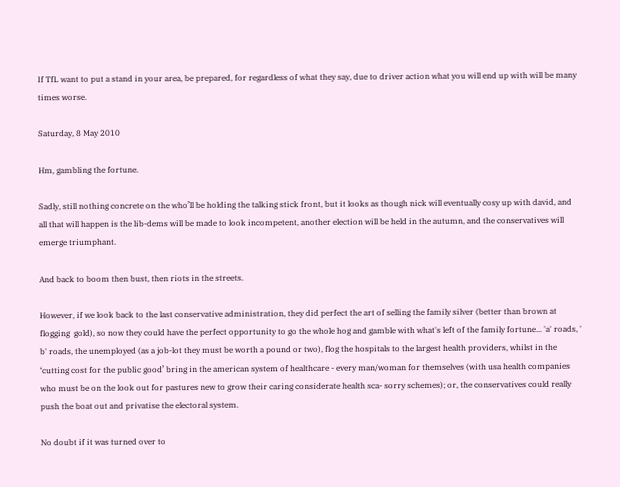If TfL want to put a stand in your area, be prepared, for regardless of what they say, due to driver action what you will end up with will be many times worse.

Saturday, 8 May 2010

Hm, gambling the fortune.

Sadly, still nothing concrete on the who’ll be holding the talking stick front, but it looks as though nick will eventually cosy up with david, and all that will happen is the lib-dems will be made to look incompetent, another election will be held in the autumn, and the conservatives will emerge triumphant.

And back to boom then bust, then riots in the streets.

However, if we look back to the last conservative administration, they did perfect the art of selling the family silver (better than brown at flogging  gold), so now they could have the perfect opportunity to go the whole hog and gamble with what's left of the family fortune... 'a' roads, ' b' roads, the unemployed (as a job-lot they must be worth a pound or two), flog the hospitals to the largest health providers, whilst in the ‘cutting cost for the public good’ bring in the american system of healthcare - every man/woman for themselves (with usa health companies who must be on the look out for pastures new to grow their caring considerate health sca- sorry schemes); or, the conservatives could really push the boat out and privatise the electoral system.

No doubt if it was turned over to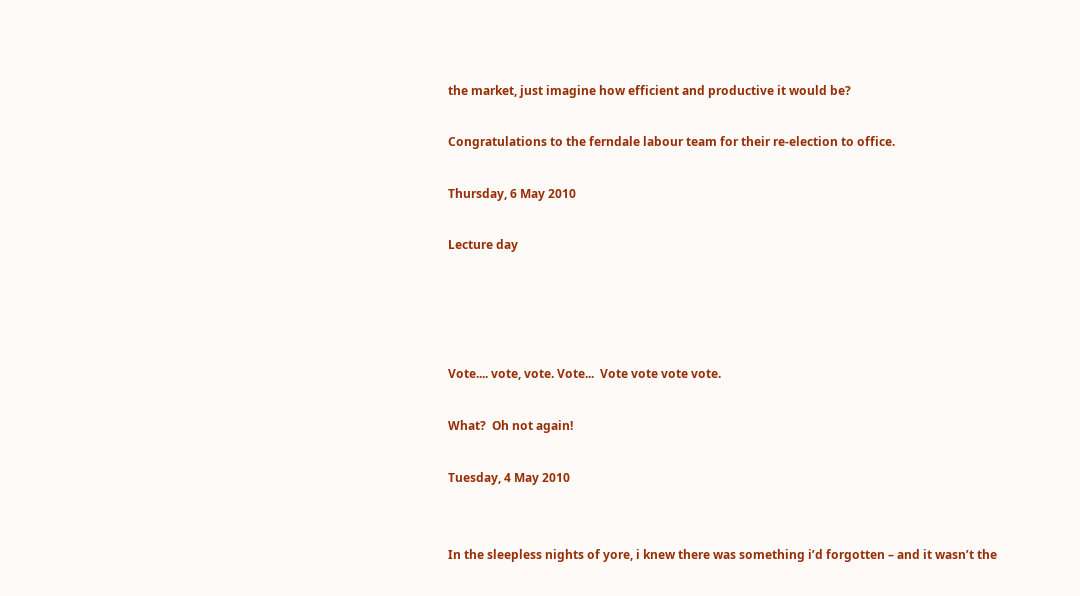the market, just imagine how efficient and productive it would be?

Congratulations to the ferndale labour team for their re-election to office.

Thursday, 6 May 2010

Lecture day




Vote.... vote, vote. Vote...  Vote vote vote vote.

What?  Oh not again!

Tuesday, 4 May 2010


In the sleepless nights of yore, i knew there was something i’d forgotten – and it wasn’t the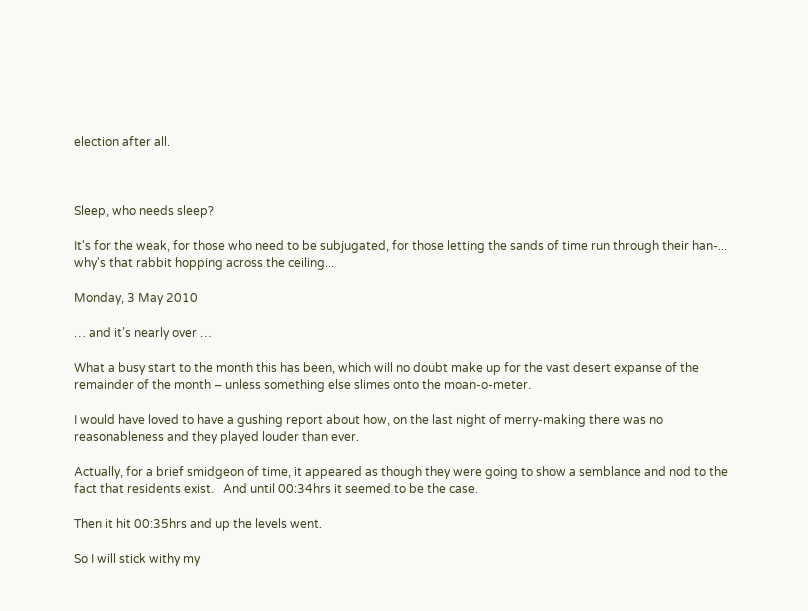election after all.



Sleep, who needs sleep?

It's for the weak, for those who need to be subjugated, for those letting the sands of time run through their han-... why's that rabbit hopping across the ceiling...

Monday, 3 May 2010

… and it’s nearly over …

What a busy start to the month this has been, which will no doubt make up for the vast desert expanse of the remainder of the month – unless something else slimes onto the moan-o-meter.

I would have loved to have a gushing report about how, on the last night of merry-making there was no reasonableness and they played louder than ever.

Actually, for a brief smidgeon of time, it appeared as though they were going to show a semblance and nod to the fact that residents exist.   And until 00:34hrs it seemed to be the case.

Then it hit 00:35hrs and up the levels went.

So I will stick withy my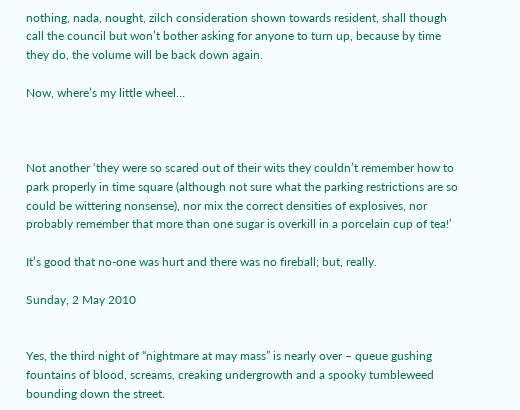nothing, nada, nought, zilch consideration shown towards resident, shall though call the council but won’t bother asking for anyone to turn up, because by time they do, the volume will be back down again.

Now, where’s my little wheel…



Not another ‘they were so scared out of their wits they couldn’t remember how to park properly in time square (although not sure what the parking restrictions are so could be wittering nonsense), nor mix the correct densities of explosives, nor probably remember that more than one sugar is overkill in a porcelain cup of tea!’

It’s good that no-one was hurt and there was no fireball; but, really.

Sunday, 2 May 2010


Yes, the third night of “nightmare at may mass” is nearly over – queue gushing fountains of blood, screams, creaking undergrowth and a spooky tumbleweed bounding down the street.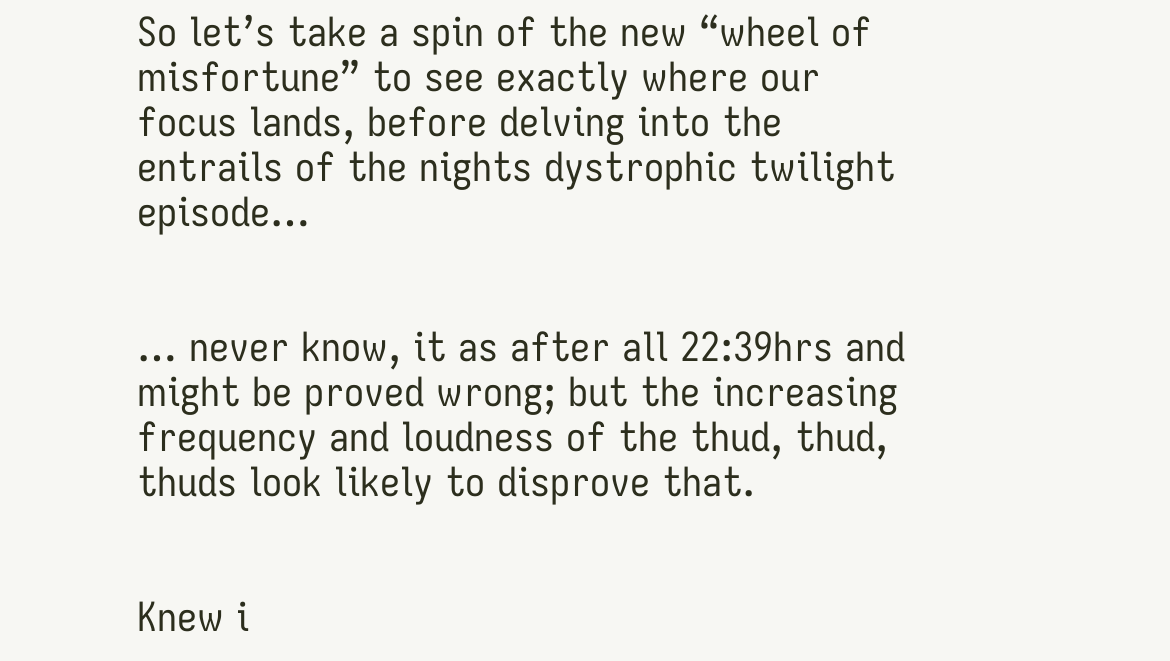So let’s take a spin of the new “wheel of misfortune” to see exactly where our focus lands, before delving into the entrails of the nights dystrophic twilight episode…


… never know, it as after all 22:39hrs and might be proved wrong; but the increasing frequency and loudness of the thud, thud, thuds look likely to disprove that.


Knew i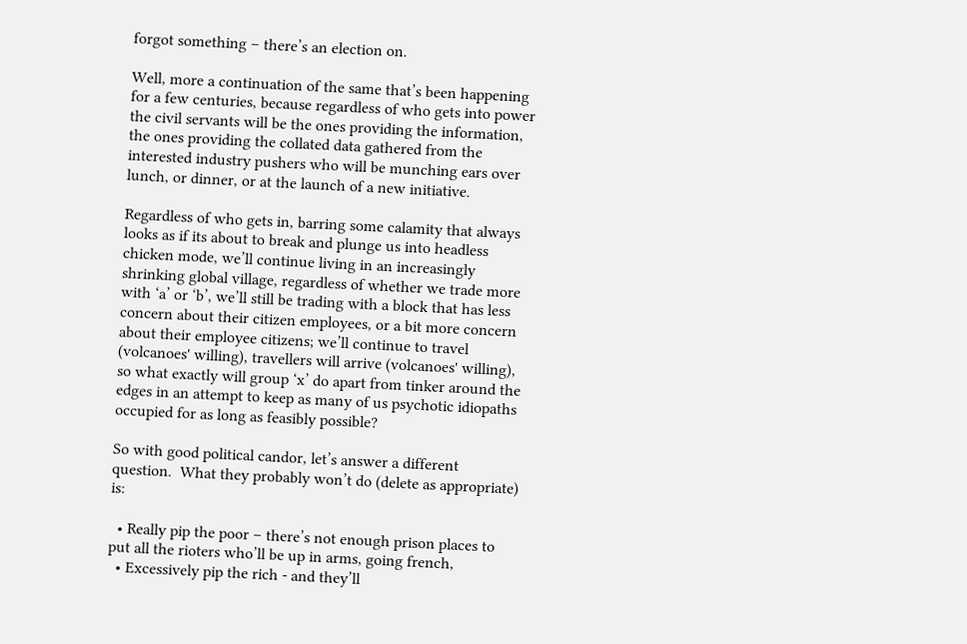forgot something – there’s an election on.

Well, more a continuation of the same that’s been happening for a few centuries, because regardless of who gets into power the civil servants will be the ones providing the information, the ones providing the collated data gathered from the interested industry pushers who will be munching ears over lunch, or dinner, or at the launch of a new initiative.

Regardless of who gets in, barring some calamity that always looks as if its about to break and plunge us into headless chicken mode, we’ll continue living in an increasingly shrinking global village, regardless of whether we trade more with ‘a’ or ‘b’, we’ll still be trading with a block that has less concern about their citizen employees, or a bit more concern about their employee citizens; we’ll continue to travel (volcanoes' willing), travellers will arrive (volcanoes' willing), so what exactly will group ‘x’ do apart from tinker around the edges in an attempt to keep as many of us psychotic idiopaths occupied for as long as feasibly possible?

So with good political candor, let’s answer a different question.  What they probably won’t do (delete as appropriate) is:

  • Really pip the poor – there’s not enough prison places to put all the rioters who’ll be up in arms, going french,
  • Excessively pip the rich - and they’ll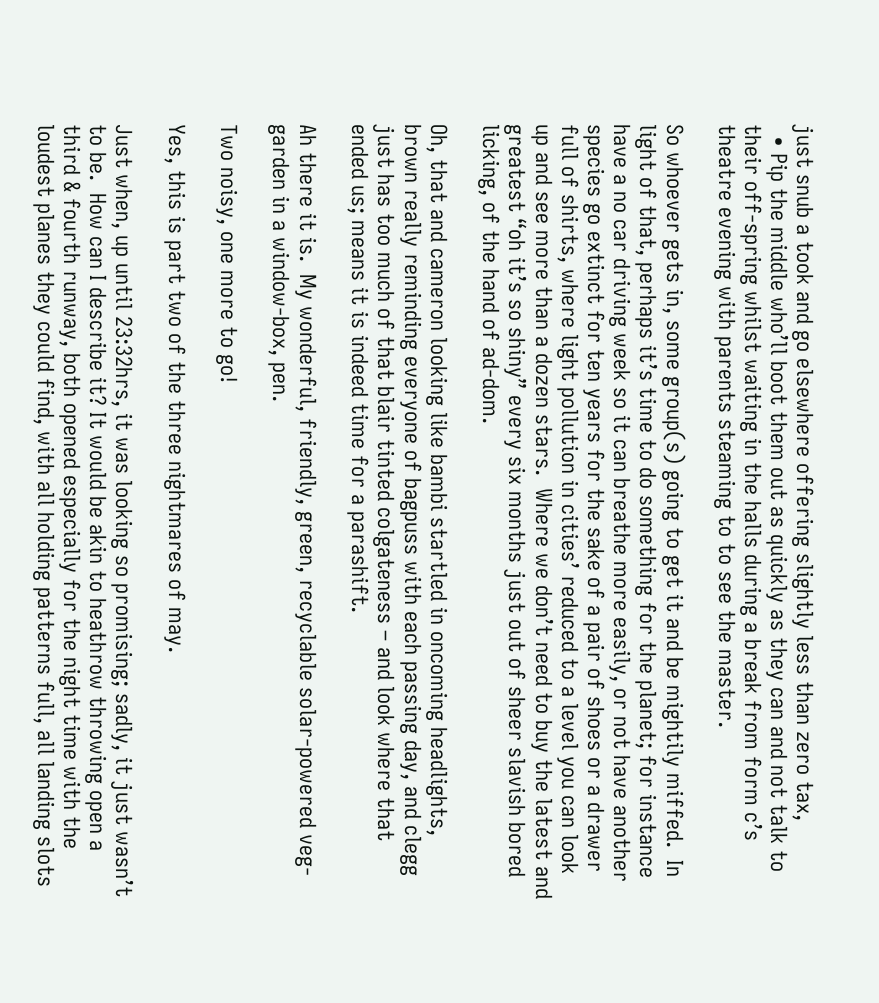just snub a took and go elsewhere offering slightly less than zero tax,
  • Pip the middle who’ll boot them out as quickly as they can and not talk to their off-spring whilst waiting in the halls during a break from form c’s theatre evening with parents steaming to to see the master.

So whoever gets in, some group(s) going to get it and be mightily miffed.  In light of that, perhaps it’s time to do something for the planet; for instance have a no car driving week so it can breathe more easily, or not have another species go extinct for ten years for the sake of a pair of shoes or a drawer full of shirts, where light pollution in cities’ reduced to a level you can look up and see more than a dozen stars.  Where we don’t need to buy the latest and greatest “oh it’s so shiny” every six months just out of sheer slavish bored licking, of the hand of ad-dom.

Oh, that and cameron looking like bambi startled in oncoming headlights, brown really reminding everyone of bagpuss with each passing day, and clegg just has too much of that blair tinted colgateness – and look where that ended us; means it is indeed time for a parashift.

Ah there it is.  My wonderful, friendly, green, recyclable solar-powered veg-garden in a window-box, pen.

Two noisy, one more to go!

Yes, this is part two of the three nightmares of may.

Just when, up until 23:32hrs, it was looking so promising; sadly, it just wasn’t to be.  How can I describe it? It would be akin to heathrow throwing open a third & fourth runway, both opened especially for the night time with the loudest planes they could find, with all holding patterns full, all landing slots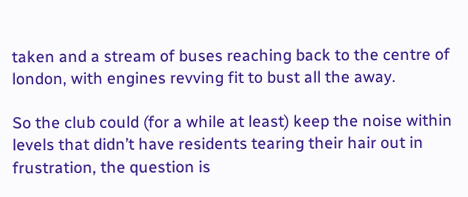taken and a stream of buses reaching back to the centre of london, with engines revving fit to bust all the away.

So the club could (for a while at least) keep the noise within levels that didn’t have residents tearing their hair out in frustration, the question is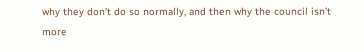why they don’t do so normally, and then why the council isn’t more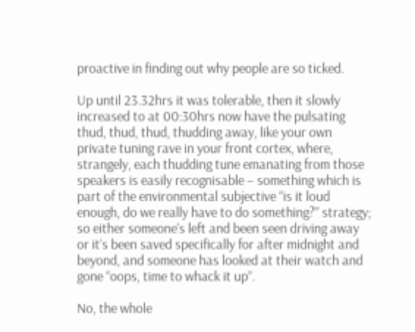proactive in finding out why people are so ticked.

Up until 23.32hrs it was tolerable, then it slowly increased to at 00:30hrs now have the pulsating thud, thud, thud, thudding away, like your own private tuning rave in your front cortex, where, strangely, each thudding tune emanating from those speakers is easily recognisable – something which is part of the environmental subjective “is it loud enough, do we really have to do something?” strategy; so either someone’s left and been seen driving away or it’s been saved specifically for after midnight and beyond, and someone has looked at their watch and gone “oops, time to whack it up”.

No, the whole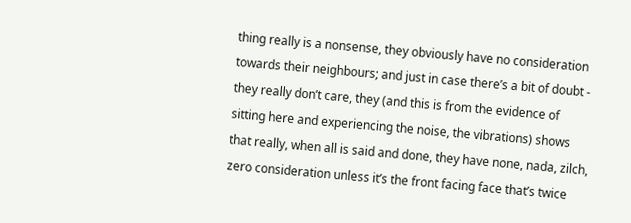thing really is a nonsense, they obviously have no consideration towards their neighbours; and just in case there’s a bit of doubt - they really don’t care, they (and this is from the evidence of sitting here and experiencing the noise, the vibrations) shows that really, when all is said and done, they have none, nada, zilch, zero consideration unless it’s the front facing face that’s twice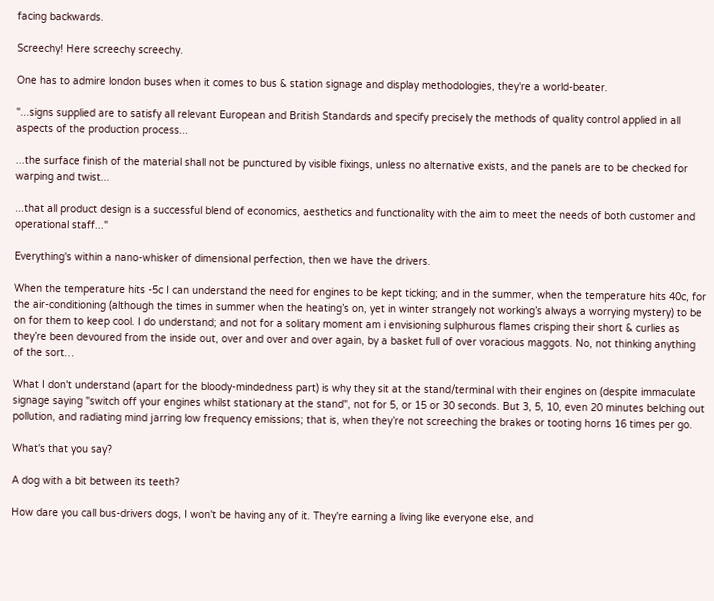facing backwards.

Screechy! Here screechy screechy.

One has to admire london buses when it comes to bus & station signage and display methodologies, they're a world-beater.

"...signs supplied are to satisfy all relevant European and British Standards and specify precisely the methods of quality control applied in all aspects of the production process...

...the surface finish of the material shall not be punctured by visible fixings, unless no alternative exists, and the panels are to be checked for warping and twist...

...that all product design is a successful blend of economics, aesthetics and functionality with the aim to meet the needs of both customer and operational staff..."

Everything's within a nano-whisker of dimensional perfection, then we have the drivers.

When the temperature hits -5c I can understand the need for engines to be kept ticking; and in the summer, when the temperature hits 40c, for the air-conditioning (although the times in summer when the heating’s on, yet in winter strangely not working’s always a worrying mystery) to be on for them to keep cool. I do understand; and not for a solitary moment am i envisioning sulphurous flames crisping their short & curlies as they’re been devoured from the inside out, over and over and over again, by a basket full of over voracious maggots. No, not thinking anything of the sort…

What I don't understand (apart for the bloody-mindedness part) is why they sit at the stand/terminal with their engines on (despite immaculate signage saying "switch off your engines whilst stationary at the stand", not for 5, or 15 or 30 seconds. But 3, 5, 10, even 20 minutes belching out pollution, and radiating mind jarring low frequency emissions; that is, when they’re not screeching the brakes or tooting horns 16 times per go.

What's that you say?

A dog with a bit between its teeth?

How dare you call bus-drivers dogs, I won't be having any of it. They're earning a living like everyone else, and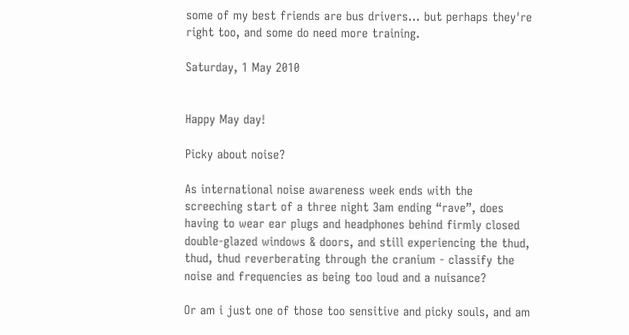some of my best friends are bus drivers… but perhaps they're right too, and some do need more training.

Saturday, 1 May 2010


Happy May day!

Picky about noise?

As international noise awareness week ends with the screeching start of a three night 3am ending “rave”, does having to wear ear plugs and headphones behind firmly closed double-glazed windows & doors, and still experiencing the thud, thud, thud reverberating through the cranium - classify the noise and frequencies as being too loud and a nuisance?

Or am i just one of those too sensitive and picky souls, and am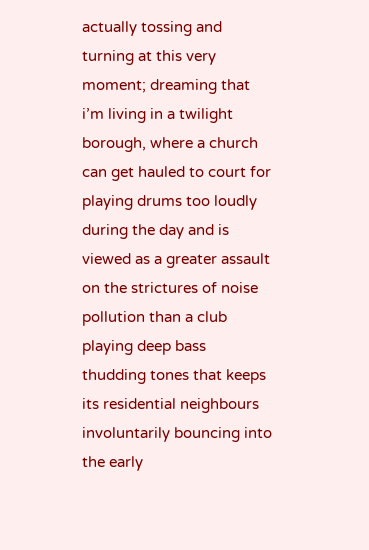actually tossing and turning at this very moment; dreaming that i’m living in a twilight borough, where a church can get hauled to court for playing drums too loudly during the day and is viewed as a greater assault  on the strictures of noise pollution than a club playing deep bass thudding tones that keeps its residential neighbours involuntarily bouncing into the early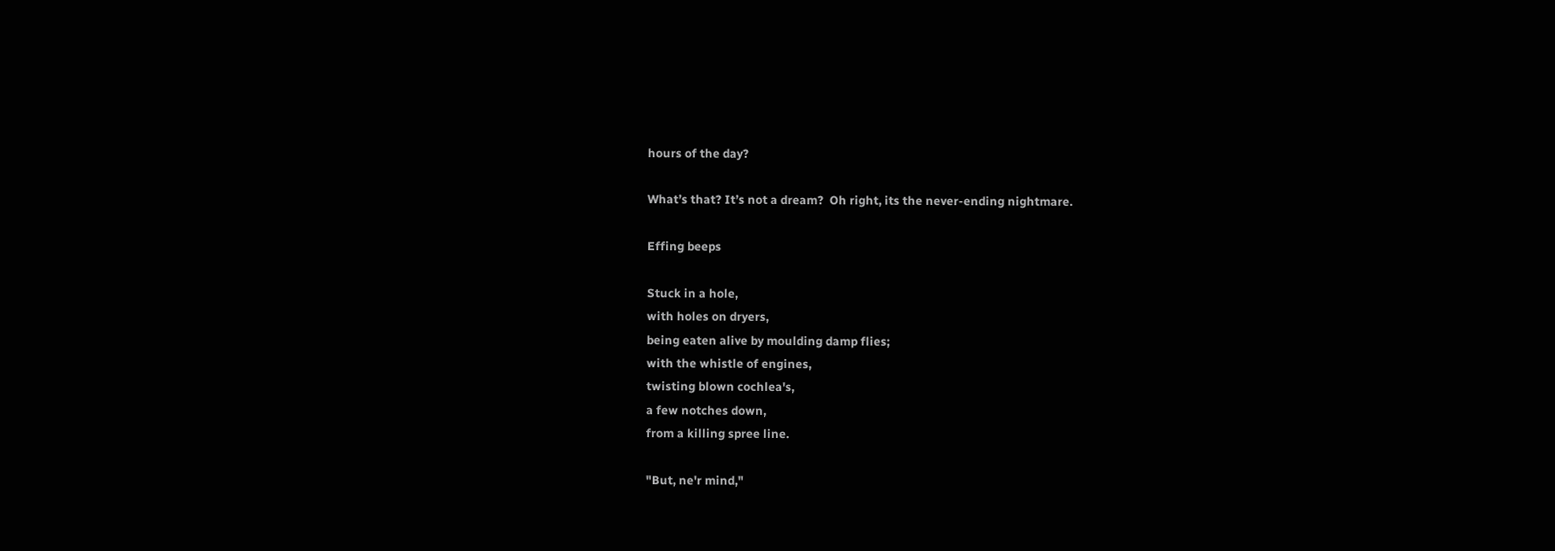hours of the day?

What’s that? It’s not a dream?  Oh right, its the never-ending nightmare.

Effing beeps

Stuck in a hole,
with holes on dryers,
being eaten alive by moulding damp flies;
with the whistle of engines,
twisting blown cochlea's,
a few notches down,
from a killing spree line.

"But, ne'r mind,"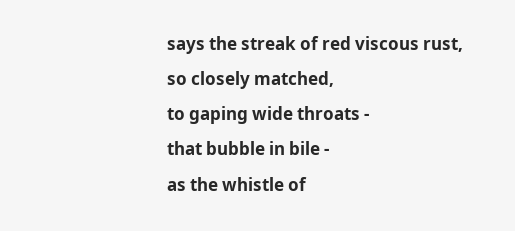says the streak of red viscous rust,
so closely matched,
to gaping wide throats -
that bubble in bile -
as the whistle of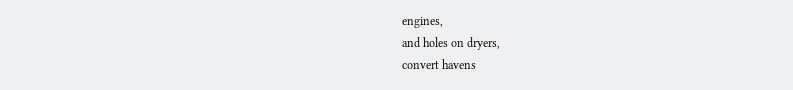engines,
and holes on dryers,
convert havens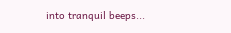into tranquil beeps...